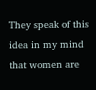They speak of this idea in my mind that women are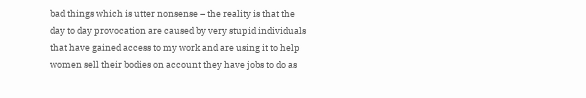bad things which is utter nonsense – the reality is that the day to day provocation are caused by very stupid individuals that have gained access to my work and are using it to help women sell their bodies on account they have jobs to do as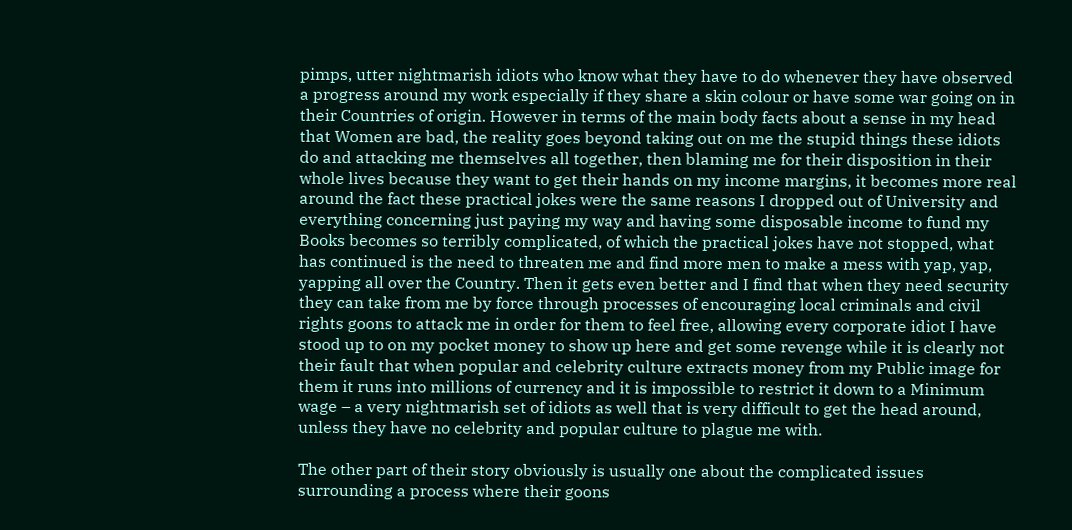pimps, utter nightmarish idiots who know what they have to do whenever they have observed a progress around my work especially if they share a skin colour or have some war going on in their Countries of origin. However in terms of the main body facts about a sense in my head that Women are bad, the reality goes beyond taking out on me the stupid things these idiots do and attacking me themselves all together, then blaming me for their disposition in their whole lives because they want to get their hands on my income margins, it becomes more real around the fact these practical jokes were the same reasons I dropped out of University and everything concerning just paying my way and having some disposable income to fund my Books becomes so terribly complicated, of which the practical jokes have not stopped, what has continued is the need to threaten me and find more men to make a mess with yap, yap, yapping all over the Country. Then it gets even better and I find that when they need security they can take from me by force through processes of encouraging local criminals and civil rights goons to attack me in order for them to feel free, allowing every corporate idiot I have stood up to on my pocket money to show up here and get some revenge while it is clearly not their fault that when popular and celebrity culture extracts money from my Public image for them it runs into millions of currency and it is impossible to restrict it down to a Minimum wage – a very nightmarish set of idiots as well that is very difficult to get the head around, unless they have no celebrity and popular culture to plague me with.

The other part of their story obviously is usually one about the complicated issues surrounding a process where their goons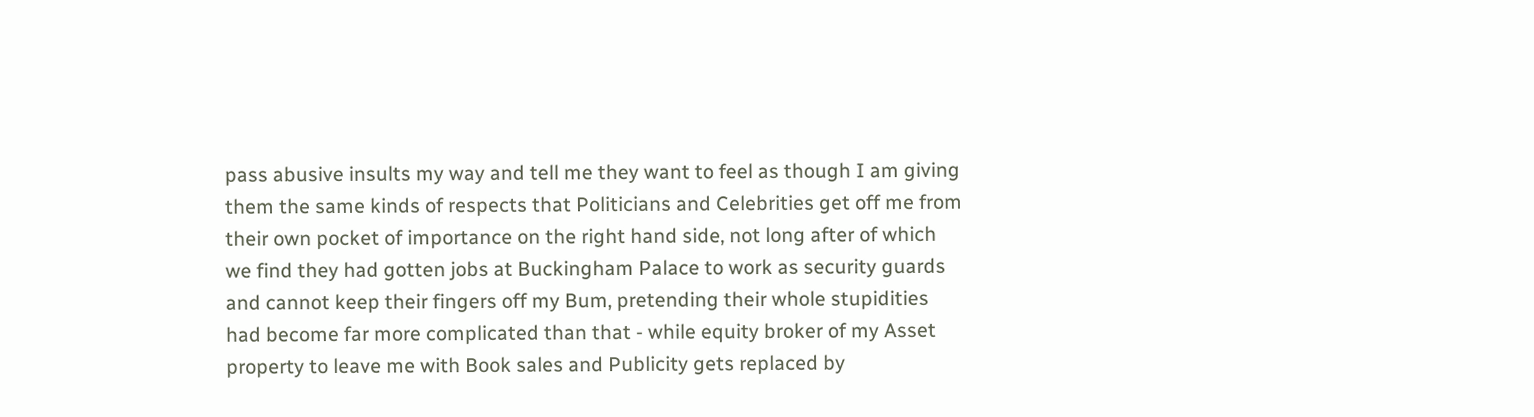pass abusive insults my way and tell me they want to feel as though I am giving them the same kinds of respects that Politicians and Celebrities get off me from their own pocket of importance on the right hand side, not long after of which we find they had gotten jobs at Buckingham Palace to work as security guards and cannot keep their fingers off my Bum, pretending their whole stupidities had become far more complicated than that - while equity broker of my Asset property to leave me with Book sales and Publicity gets replaced by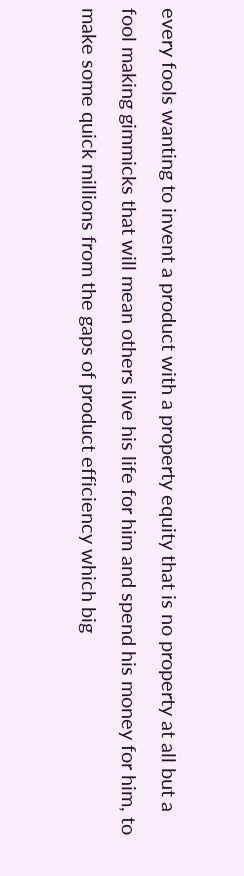every fools wanting to invent a product with a property equity that is no property at all but a fool making gimmicks that will mean others live his life for him and spend his money for him, to make some quick millions from the gaps of product efficiency which big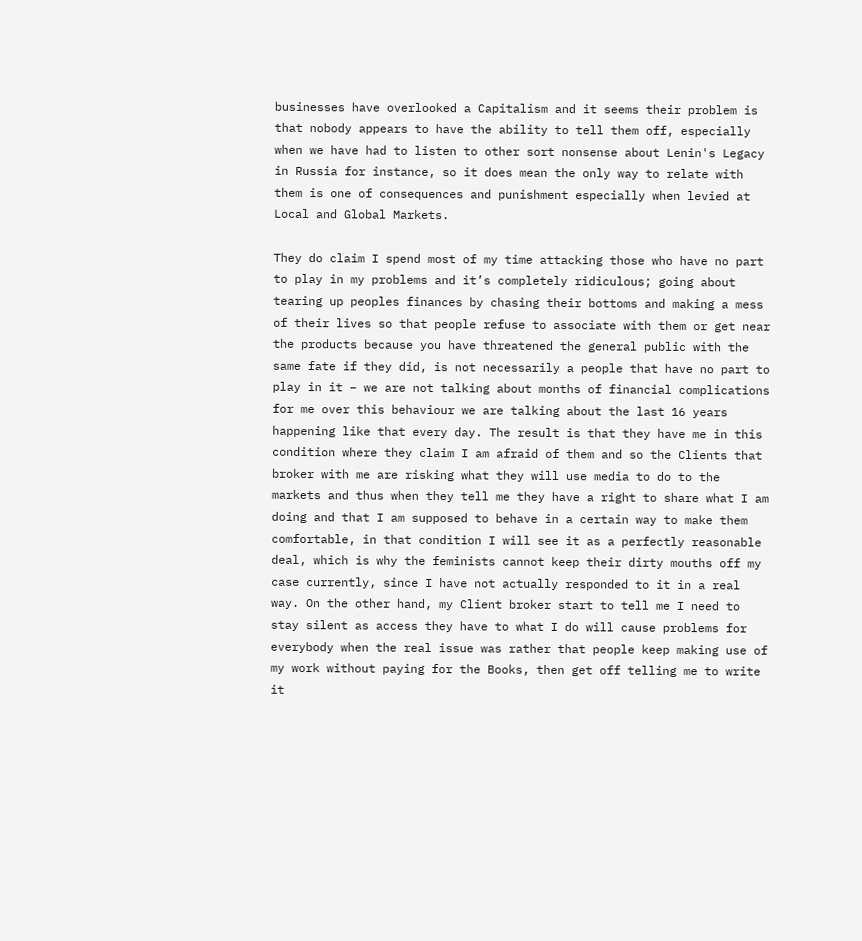businesses have overlooked a Capitalism and it seems their problem is that nobody appears to have the ability to tell them off, especially when we have had to listen to other sort nonsense about Lenin's Legacy in Russia for instance, so it does mean the only way to relate with them is one of consequences and punishment especially when levied at Local and Global Markets.

They do claim I spend most of my time attacking those who have no part to play in my problems and it’s completely ridiculous; going about tearing up peoples finances by chasing their bottoms and making a mess of their lives so that people refuse to associate with them or get near the products because you have threatened the general public with the same fate if they did, is not necessarily a people that have no part to play in it – we are not talking about months of financial complications for me over this behaviour we are talking about the last 16 years happening like that every day. The result is that they have me in this condition where they claim I am afraid of them and so the Clients that broker with me are risking what they will use media to do to the markets and thus when they tell me they have a right to share what I am doing and that I am supposed to behave in a certain way to make them comfortable, in that condition I will see it as a perfectly reasonable deal, which is why the feminists cannot keep their dirty mouths off my case currently, since I have not actually responded to it in a real way. On the other hand, my Client broker start to tell me I need to stay silent as access they have to what I do will cause problems for everybody when the real issue was rather that people keep making use of my work without paying for the Books, then get off telling me to write it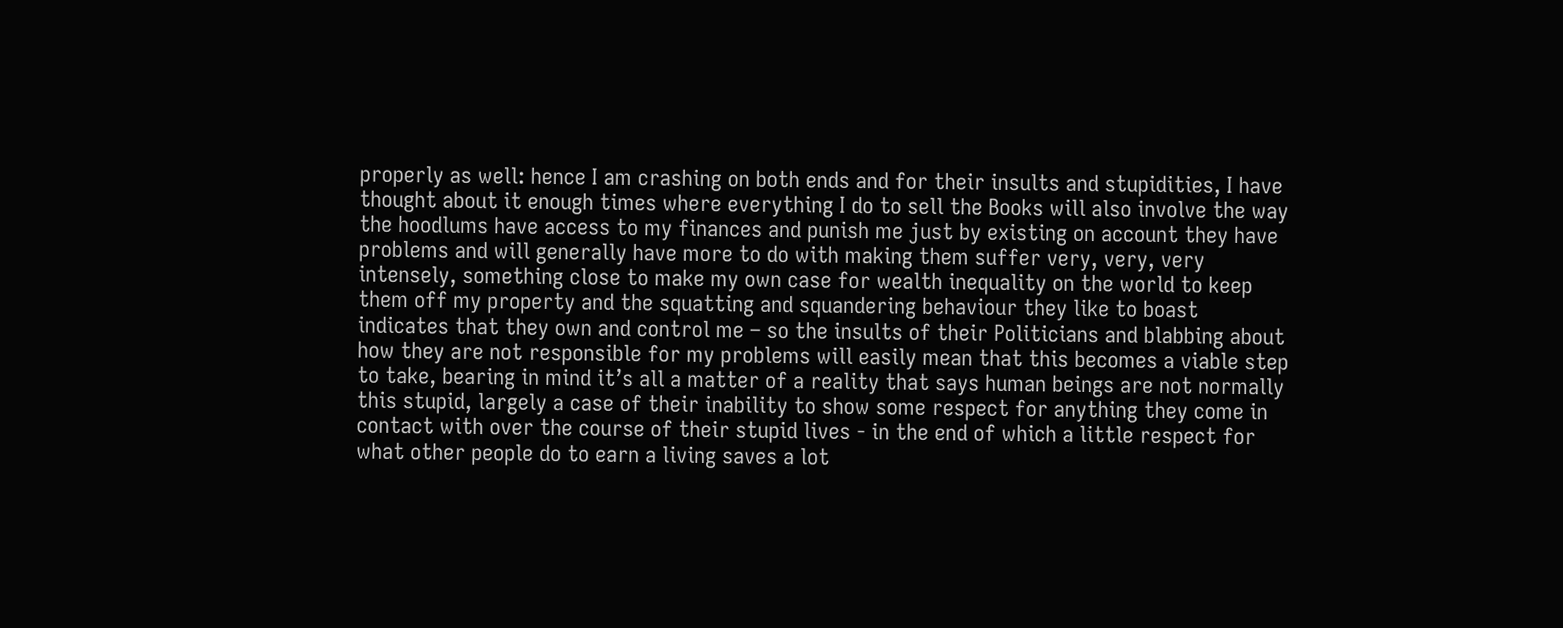properly as well: hence I am crashing on both ends and for their insults and stupidities, I have thought about it enough times where everything I do to sell the Books will also involve the way the hoodlums have access to my finances and punish me just by existing on account they have problems and will generally have more to do with making them suffer very, very, very intensely, something close to make my own case for wealth inequality on the world to keep them off my property and the squatting and squandering behaviour they like to boast indicates that they own and control me – so the insults of their Politicians and blabbing about how they are not responsible for my problems will easily mean that this becomes a viable step to take, bearing in mind it’s all a matter of a reality that says human beings are not normally this stupid, largely a case of their inability to show some respect for anything they come in contact with over the course of their stupid lives - in the end of which a little respect for what other people do to earn a living saves a lot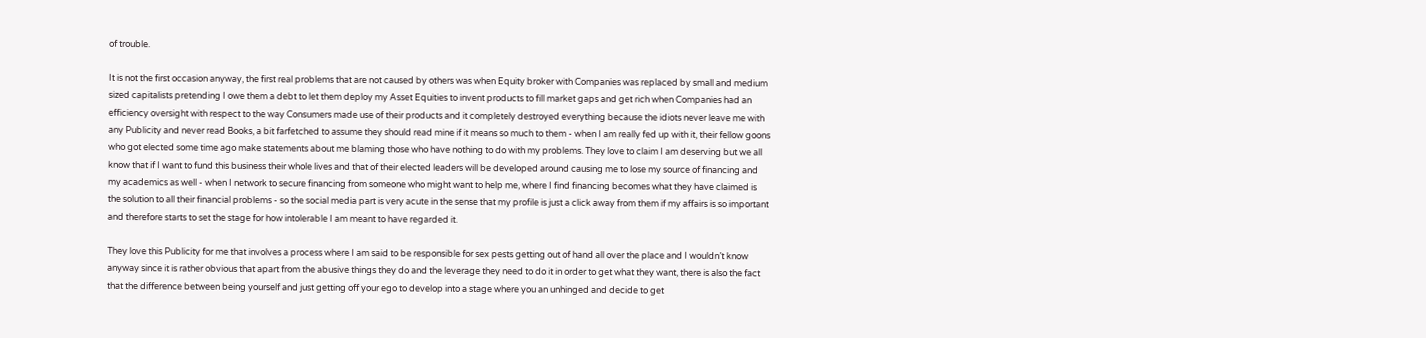of trouble.

It is not the first occasion anyway, the first real problems that are not caused by others was when Equity broker with Companies was replaced by small and medium sized capitalists pretending I owe them a debt to let them deploy my Asset Equities to invent products to fill market gaps and get rich when Companies had an efficiency oversight with respect to the way Consumers made use of their products and it completely destroyed everything because the idiots never leave me with any Publicity and never read Books, a bit farfetched to assume they should read mine if it means so much to them - when I am really fed up with it, their fellow goons who got elected some time ago make statements about me blaming those who have nothing to do with my problems. They love to claim I am deserving but we all know that if I want to fund this business their whole lives and that of their elected leaders will be developed around causing me to lose my source of financing and my academics as well - when I network to secure financing from someone who might want to help me, where I find financing becomes what they have claimed is the solution to all their financial problems - so the social media part is very acute in the sense that my profile is just a click away from them if my affairs is so important and therefore starts to set the stage for how intolerable I am meant to have regarded it.

They love this Publicity for me that involves a process where I am said to be responsible for sex pests getting out of hand all over the place and I wouldn’t know anyway since it is rather obvious that apart from the abusive things they do and the leverage they need to do it in order to get what they want, there is also the fact that the difference between being yourself and just getting off your ego to develop into a stage where you an unhinged and decide to get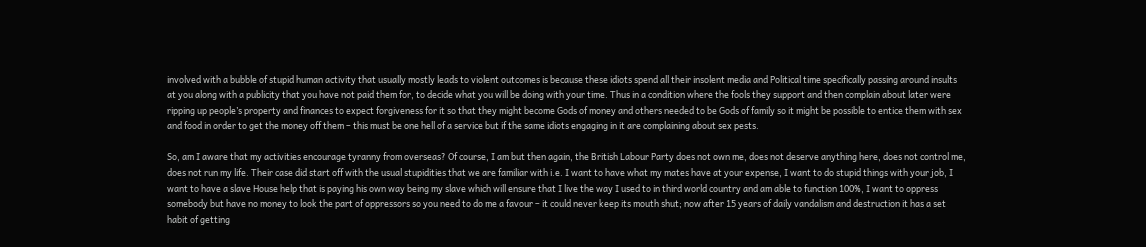involved with a bubble of stupid human activity that usually mostly leads to violent outcomes is because these idiots spend all their insolent media and Political time specifically passing around insults at you along with a publicity that you have not paid them for, to decide what you will be doing with your time. Thus in a condition where the fools they support and then complain about later were ripping up people’s property and finances to expect forgiveness for it so that they might become Gods of money and others needed to be Gods of family so it might be possible to entice them with sex and food in order to get the money off them – this must be one hell of a service but if the same idiots engaging in it are complaining about sex pests.

So, am I aware that my activities encourage tyranny from overseas? Of course, I am but then again, the British Labour Party does not own me, does not deserve anything here, does not control me, does not run my life. Their case did start off with the usual stupidities that we are familiar with i.e. I want to have what my mates have at your expense, I want to do stupid things with your job, I want to have a slave House help that is paying his own way being my slave which will ensure that I live the way I used to in third world country and am able to function 100%, I want to oppress somebody but have no money to look the part of oppressors so you need to do me a favour – it could never keep its mouth shut; now after 15 years of daily vandalism and destruction it has a set habit of getting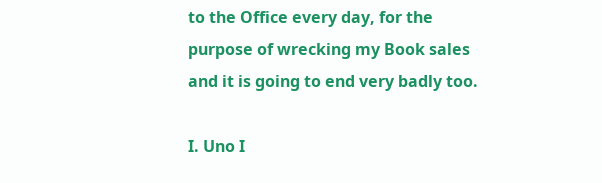to the Office every day, for the purpose of wrecking my Book sales and it is going to end very badly too.

I. Uno I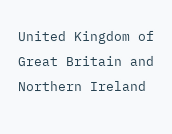United Kingdom of Great Britain and Northern Ireland